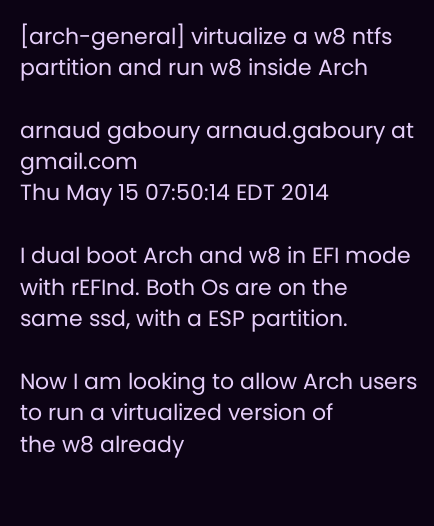[arch-general] virtualize a w8 ntfs partition and run w8 inside Arch

arnaud gaboury arnaud.gaboury at gmail.com
Thu May 15 07:50:14 EDT 2014

I dual boot Arch and w8 in EFI mode with rEFInd. Both Os are on the
same ssd, with a ESP partition.

Now I am looking to allow Arch users to run a virtualized version of
the w8 already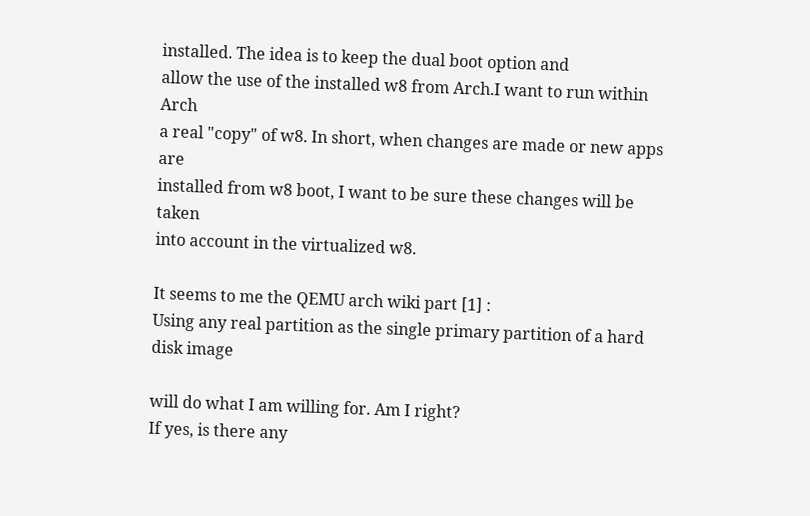installed. The idea is to keep the dual boot option and
allow the use of the installed w8 from Arch.I want to run within Arch
a real "copy" of w8. In short, when changes are made or new apps are
installed from w8 boot, I want to be sure these changes will be taken
into account in the virtualized w8.

It seems to me the QEMU arch wiki part [1] :
Using any real partition as the single primary partition of a hard disk image

will do what I am willing for. Am I right?
If yes, is there any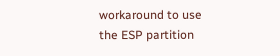workaround to use the ESP partition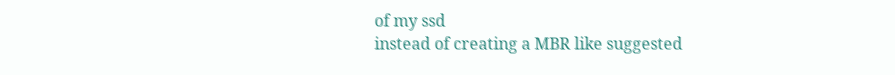of my ssd
instead of creating a MBR like suggested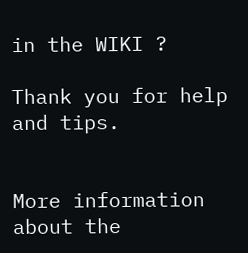in the WIKI ?

Thank you for help and tips.


More information about the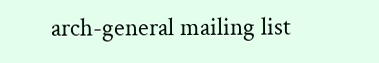arch-general mailing list